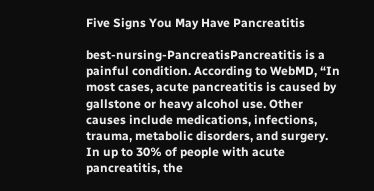Five Signs You May Have Pancreatitis

best-nursing-PancreatisPancreatitis is a painful condition. According to WebMD, “In most cases, acute pancreatitis is caused by gallstone or heavy alcohol use. Other causes include medications, infections, trauma, metabolic disorders, and surgery. In up to 30% of people with acute pancreatitis, the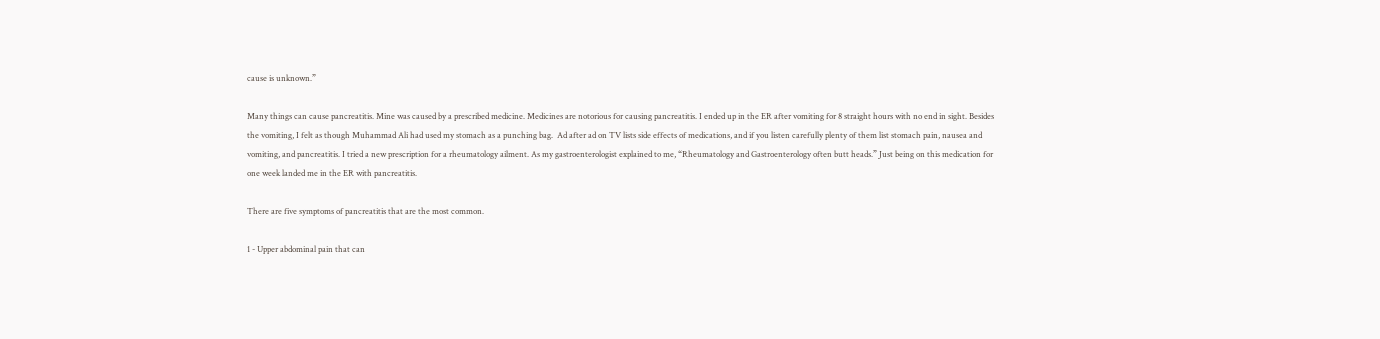cause is unknown.”

Many things can cause pancreatitis. Mine was caused by a prescribed medicine. Medicines are notorious for causing pancreatitis. I ended up in the ER after vomiting for 8 straight hours with no end in sight. Besides the vomiting, I felt as though Muhammad Ali had used my stomach as a punching bag.  Ad after ad on TV lists side effects of medications, and if you listen carefully plenty of them list stomach pain, nausea and vomiting, and pancreatitis. I tried a new prescription for a rheumatology ailment. As my gastroenterologist explained to me, “Rheumatology and Gastroenterology often butt heads.” Just being on this medication for one week landed me in the ER with pancreatitis.

There are five symptoms of pancreatitis that are the most common.

1 - Upper abdominal pain that can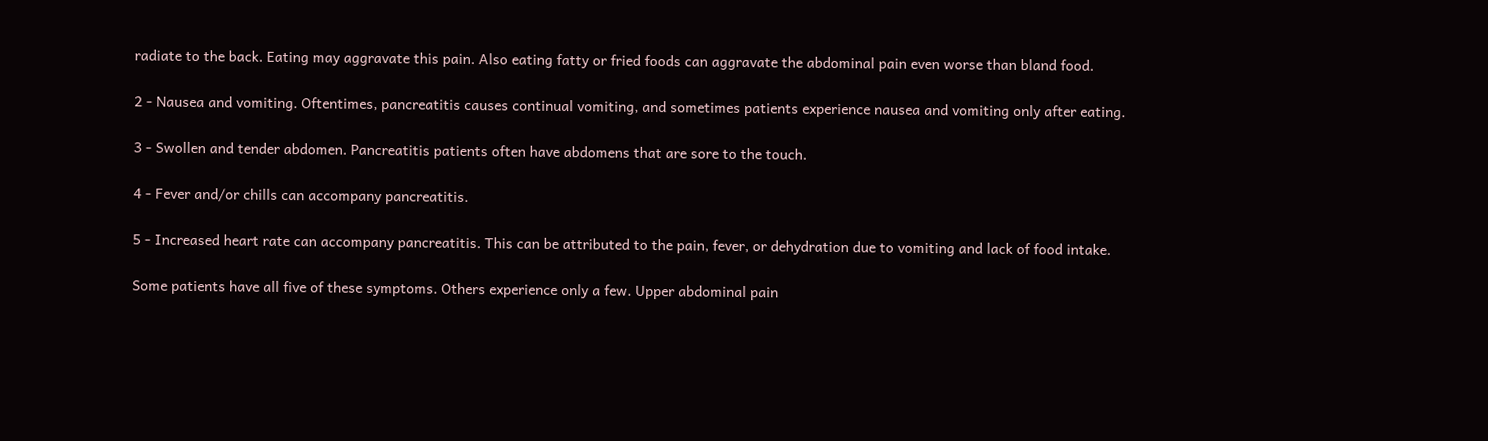radiate to the back. Eating may aggravate this pain. Also eating fatty or fried foods can aggravate the abdominal pain even worse than bland food.

2 - Nausea and vomiting. Oftentimes, pancreatitis causes continual vomiting, and sometimes patients experience nausea and vomiting only after eating.

3 - Swollen and tender abdomen. Pancreatitis patients often have abdomens that are sore to the touch.

4 - Fever and/or chills can accompany pancreatitis.

5 - Increased heart rate can accompany pancreatitis. This can be attributed to the pain, fever, or dehydration due to vomiting and lack of food intake.

Some patients have all five of these symptoms. Others experience only a few. Upper abdominal pain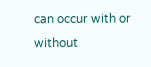can occur with or without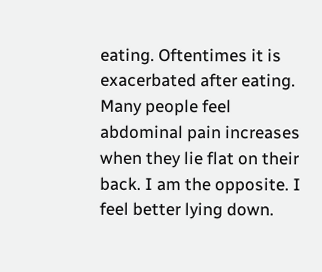eating. Oftentimes it is exacerbated after eating. Many people feel abdominal pain increases when they lie flat on their back. I am the opposite. I feel better lying down.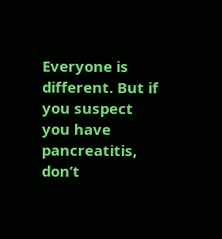Everyone is different. But if you suspect you have pancreatitis, don’t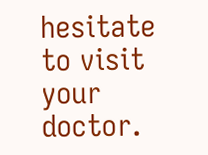hesitate to visit your doctor.